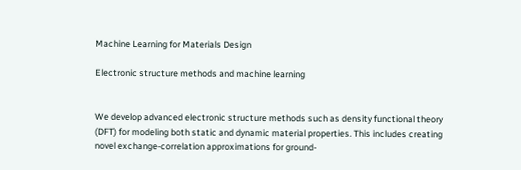Machine Learning for Materials Design

Electronic structure methods and machine learning


We develop advanced electronic structure methods such as density functional theory (DFT) for modeling both static and dynamic material properties. This includes creating novel exchange-correlation approximations for ground-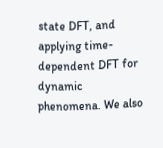state DFT, and applying time-dependent DFT for dynamic phenomena. We also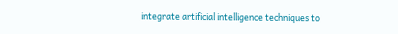integrate artificial intelligence techniques to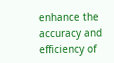enhance the accuracy and efficiency of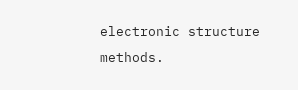electronic structure methods.